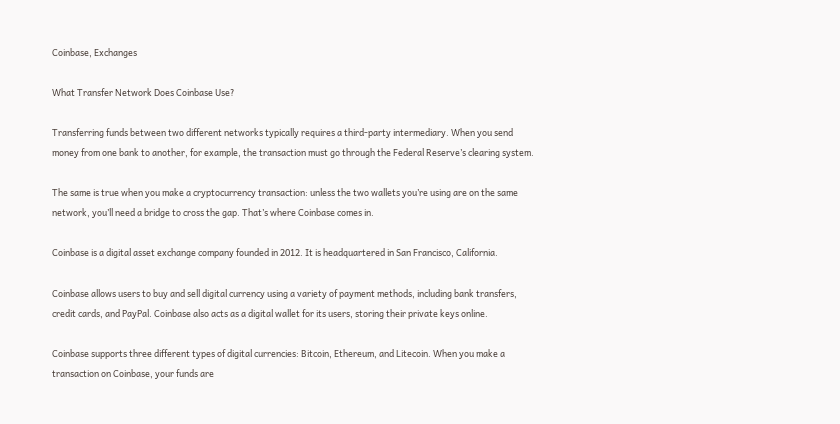Coinbase, Exchanges

What Transfer Network Does Coinbase Use?

Transferring funds between two different networks typically requires a third-party intermediary. When you send money from one bank to another, for example, the transaction must go through the Federal Reserve’s clearing system.

The same is true when you make a cryptocurrency transaction: unless the two wallets you’re using are on the same network, you’ll need a bridge to cross the gap. That’s where Coinbase comes in.

Coinbase is a digital asset exchange company founded in 2012. It is headquartered in San Francisco, California.

Coinbase allows users to buy and sell digital currency using a variety of payment methods, including bank transfers, credit cards, and PayPal. Coinbase also acts as a digital wallet for its users, storing their private keys online.

Coinbase supports three different types of digital currencies: Bitcoin, Ethereum, and Litecoin. When you make a transaction on Coinbase, your funds are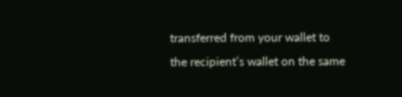transferred from your wallet to the recipient’s wallet on the same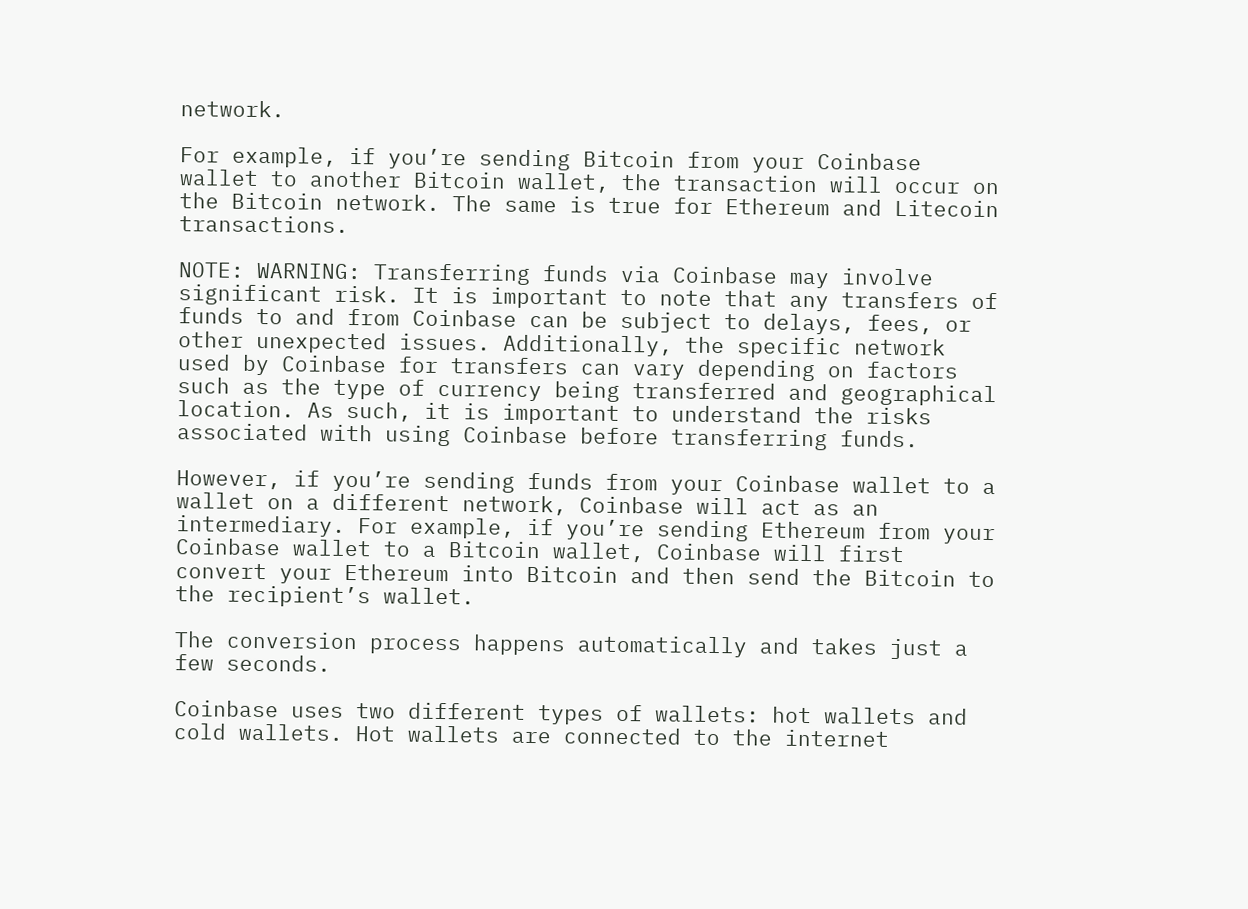network.

For example, if you’re sending Bitcoin from your Coinbase wallet to another Bitcoin wallet, the transaction will occur on the Bitcoin network. The same is true for Ethereum and Litecoin transactions.

NOTE: WARNING: Transferring funds via Coinbase may involve significant risk. It is important to note that any transfers of funds to and from Coinbase can be subject to delays, fees, or other unexpected issues. Additionally, the specific network used by Coinbase for transfers can vary depending on factors such as the type of currency being transferred and geographical location. As such, it is important to understand the risks associated with using Coinbase before transferring funds.

However, if you’re sending funds from your Coinbase wallet to a wallet on a different network, Coinbase will act as an intermediary. For example, if you’re sending Ethereum from your Coinbase wallet to a Bitcoin wallet, Coinbase will first convert your Ethereum into Bitcoin and then send the Bitcoin to the recipient’s wallet.

The conversion process happens automatically and takes just a few seconds.

Coinbase uses two different types of wallets: hot wallets and cold wallets. Hot wallets are connected to the internet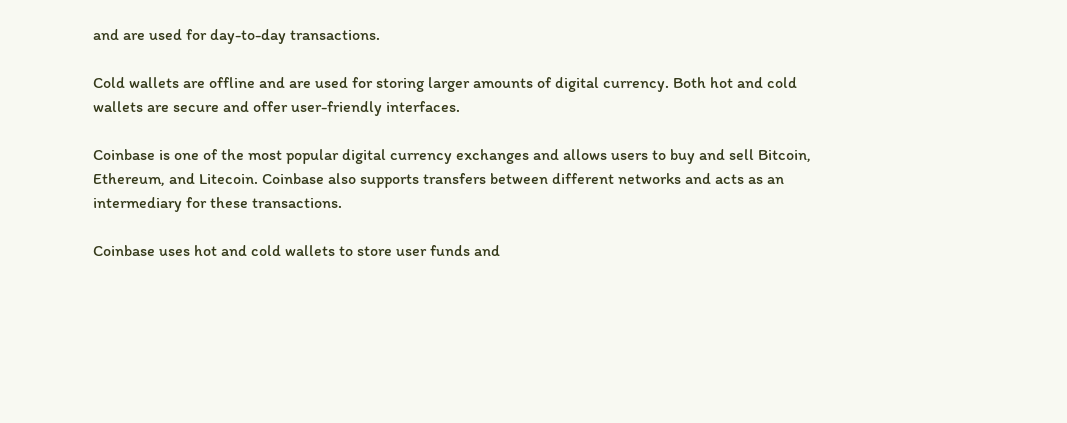and are used for day-to-day transactions.

Cold wallets are offline and are used for storing larger amounts of digital currency. Both hot and cold wallets are secure and offer user-friendly interfaces.

Coinbase is one of the most popular digital currency exchanges and allows users to buy and sell Bitcoin, Ethereum, and Litecoin. Coinbase also supports transfers between different networks and acts as an intermediary for these transactions.

Coinbase uses hot and cold wallets to store user funds and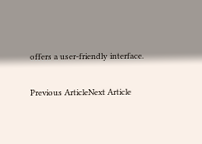offers a user-friendly interface.

Previous ArticleNext Article